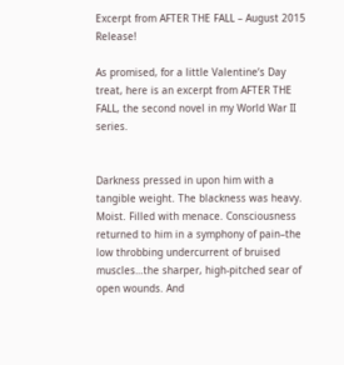Excerpt from AFTER THE FALL – August 2015 Release!

As promised, for a little Valentine’s Day treat, here is an excerpt from AFTER THE FALL, the second novel in my World War II series.


Darkness pressed in upon him with a tangible weight. The blackness was heavy. Moist. Filled with menace. Consciousness returned to him in a symphony of pain–the low throbbing undercurrent of bruised muscles…the sharper, high-pitched sear of open wounds. And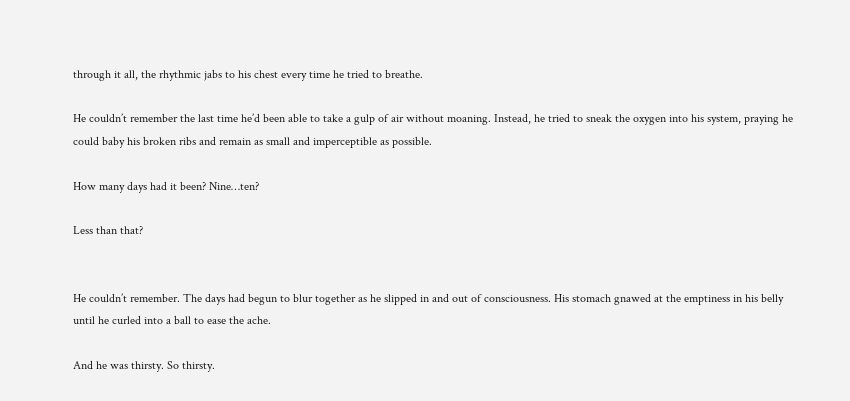through it all, the rhythmic jabs to his chest every time he tried to breathe.

He couldn’t remember the last time he’d been able to take a gulp of air without moaning. Instead, he tried to sneak the oxygen into his system, praying he could baby his broken ribs and remain as small and imperceptible as possible.

How many days had it been? Nine…ten?

Less than that?


He couldn’t remember. The days had begun to blur together as he slipped in and out of consciousness. His stomach gnawed at the emptiness in his belly until he curled into a ball to ease the ache.

And he was thirsty. So thirsty.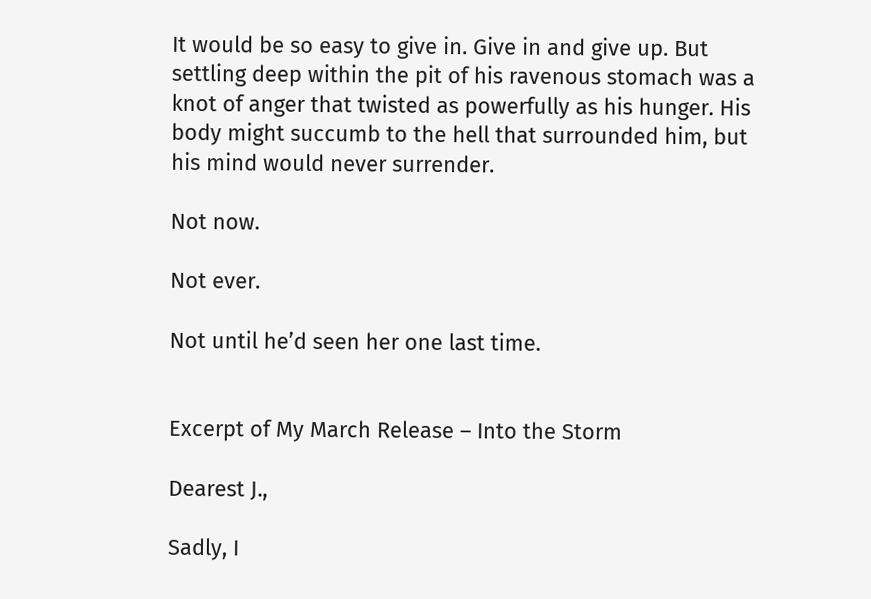It would be so easy to give in. Give in and give up. But settling deep within the pit of his ravenous stomach was a knot of anger that twisted as powerfully as his hunger. His body might succumb to the hell that surrounded him, but his mind would never surrender.

Not now.

Not ever.

Not until he’d seen her one last time.


Excerpt of My March Release – Into the Storm

Dearest J.,

Sadly, I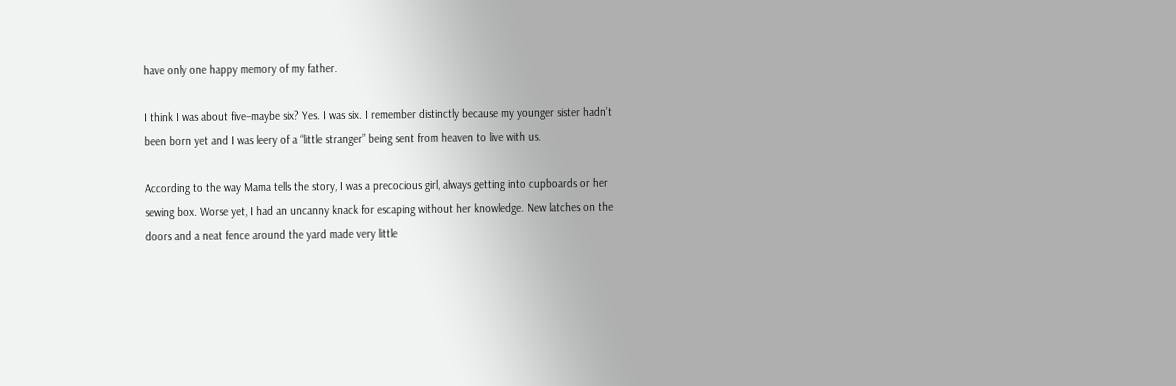have only one happy memory of my father.

I think I was about five–maybe six? Yes. I was six. I remember distinctly because my younger sister hadn’t been born yet and I was leery of a “little stranger” being sent from heaven to live with us.

According to the way Mama tells the story, I was a precocious girl, always getting into cupboards or her sewing box. Worse yet, I had an uncanny knack for escaping without her knowledge. New latches on the doors and a neat fence around the yard made very little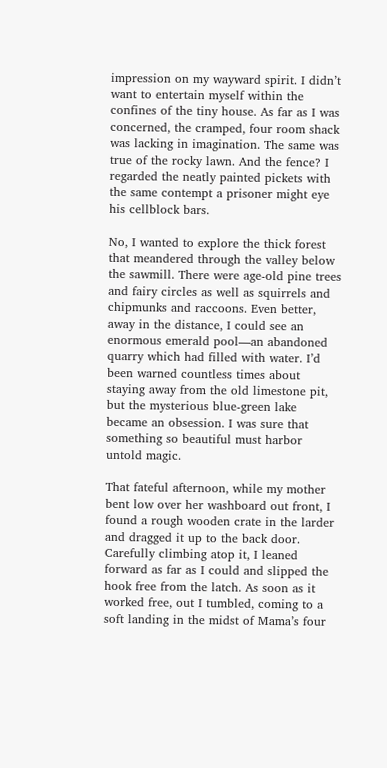impression on my wayward spirit. I didn’t want to entertain myself within the confines of the tiny house. As far as I was concerned, the cramped, four room shack was lacking in imagination. The same was true of the rocky lawn. And the fence? I regarded the neatly painted pickets with the same contempt a prisoner might eye his cellblock bars.

No, I wanted to explore the thick forest that meandered through the valley below the sawmill. There were age-old pine trees and fairy circles as well as squirrels and chipmunks and raccoons. Even better, away in the distance, I could see an enormous emerald pool—an abandoned quarry which had filled with water. I’d been warned countless times about staying away from the old limestone pit, but the mysterious blue-green lake became an obsession. I was sure that something so beautiful must harbor untold magic.

That fateful afternoon, while my mother bent low over her washboard out front, I found a rough wooden crate in the larder and dragged it up to the back door. Carefully climbing atop it, I leaned forward as far as I could and slipped the hook free from the latch. As soon as it worked free, out I tumbled, coming to a soft landing in the midst of Mama’s four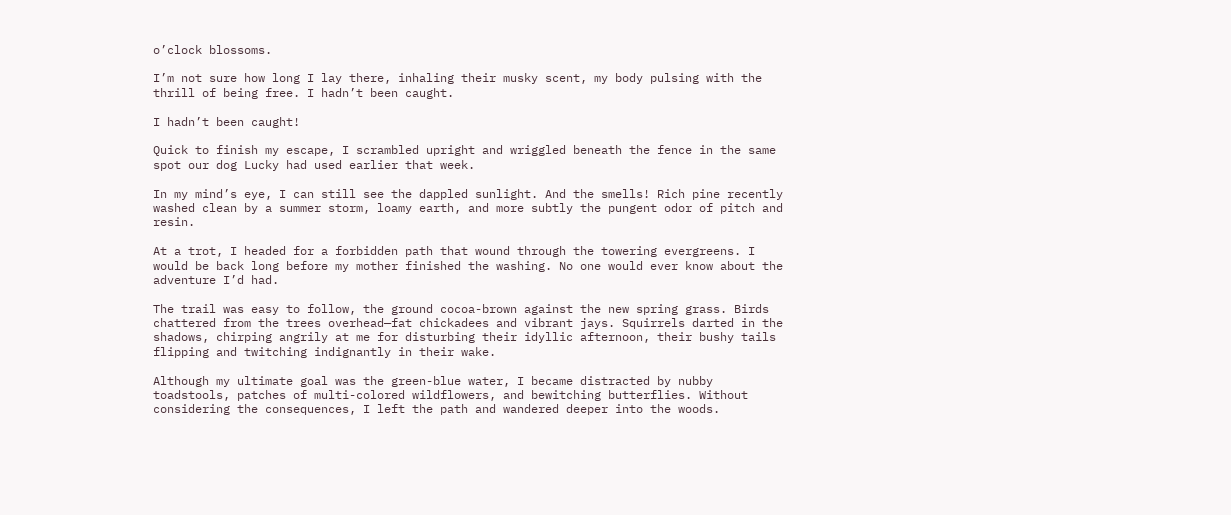o’clock blossoms.

I’m not sure how long I lay there, inhaling their musky scent, my body pulsing with the thrill of being free. I hadn’t been caught.

I hadn’t been caught!

Quick to finish my escape, I scrambled upright and wriggled beneath the fence in the same spot our dog Lucky had used earlier that week.

In my mind’s eye, I can still see the dappled sunlight. And the smells! Rich pine recently washed clean by a summer storm, loamy earth, and more subtly the pungent odor of pitch and resin.

At a trot, I headed for a forbidden path that wound through the towering evergreens. I would be back long before my mother finished the washing. No one would ever know about the adventure I’d had.

The trail was easy to follow, the ground cocoa-brown against the new spring grass. Birds chattered from the trees overhead—fat chickadees and vibrant jays. Squirrels darted in the shadows, chirping angrily at me for disturbing their idyllic afternoon, their bushy tails flipping and twitching indignantly in their wake.

Although my ultimate goal was the green-blue water, I became distracted by nubby toadstools, patches of multi-colored wildflowers, and bewitching butterflies. Without considering the consequences, I left the path and wandered deeper into the woods.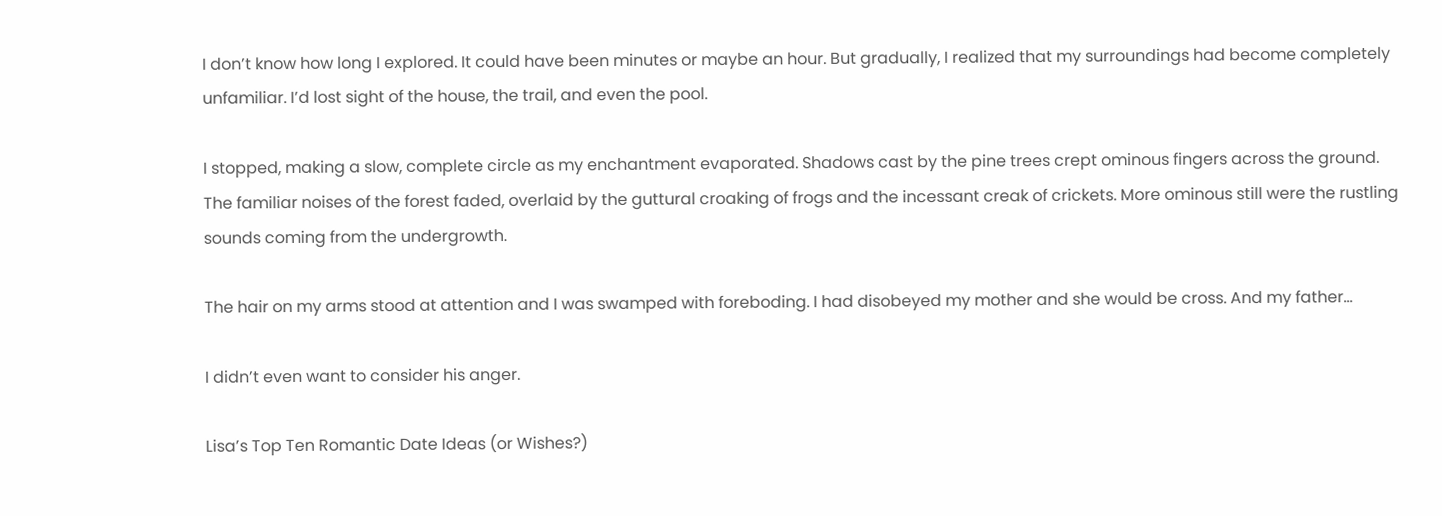I don’t know how long I explored. It could have been minutes or maybe an hour. But gradually, I realized that my surroundings had become completely unfamiliar. I’d lost sight of the house, the trail, and even the pool.

I stopped, making a slow, complete circle as my enchantment evaporated. Shadows cast by the pine trees crept ominous fingers across the ground. The familiar noises of the forest faded, overlaid by the guttural croaking of frogs and the incessant creak of crickets. More ominous still were the rustling sounds coming from the undergrowth.

The hair on my arms stood at attention and I was swamped with foreboding. I had disobeyed my mother and she would be cross. And my father…

I didn’t even want to consider his anger.

Lisa’s Top Ten Romantic Date Ideas (or Wishes?)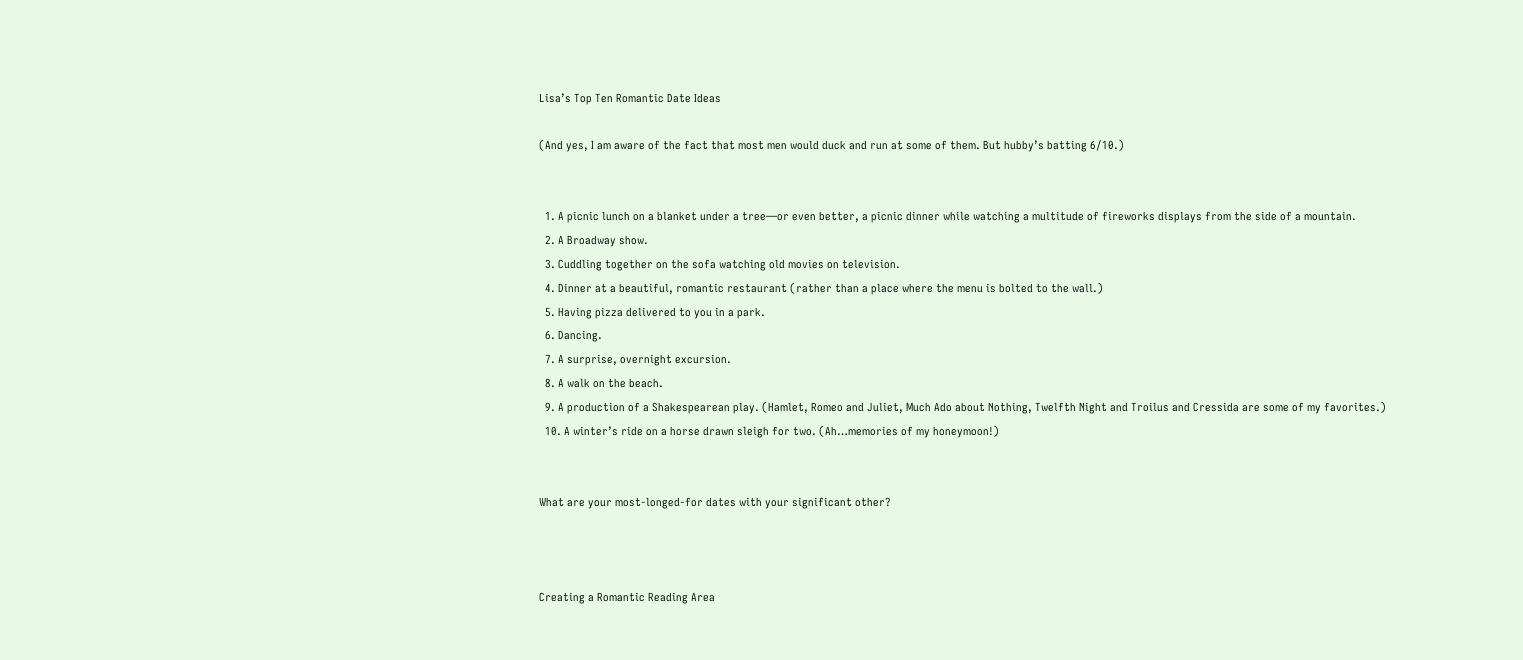Lisa’s Top Ten Romantic Date Ideas

(And yes, I am aware of the fact that most men would duck and run at some of them. But hubby’s batting 6/10.)


  1. A picnic lunch on a blanket under a tree—or even better, a picnic dinner while watching a multitude of fireworks displays from the side of a mountain.
  2. A Broadway show.
  3. Cuddling together on the sofa watching old movies on television.
  4. Dinner at a beautiful, romantic restaurant (rather than a place where the menu is bolted to the wall.)
  5. Having pizza delivered to you in a park.
  6. Dancing.
  7. A surprise, overnight excursion.
  8. A walk on the beach.
  9. A production of a Shakespearean play. (Hamlet, Romeo and Juliet, Much Ado about Nothing, Twelfth Night and Troilus and Cressida are some of my favorites.)
  10. A winter’s ride on a horse drawn sleigh for two. (Ah…memories of my honeymoon!)


What are your most-longed-for dates with your significant other?



Creating a Romantic Reading Area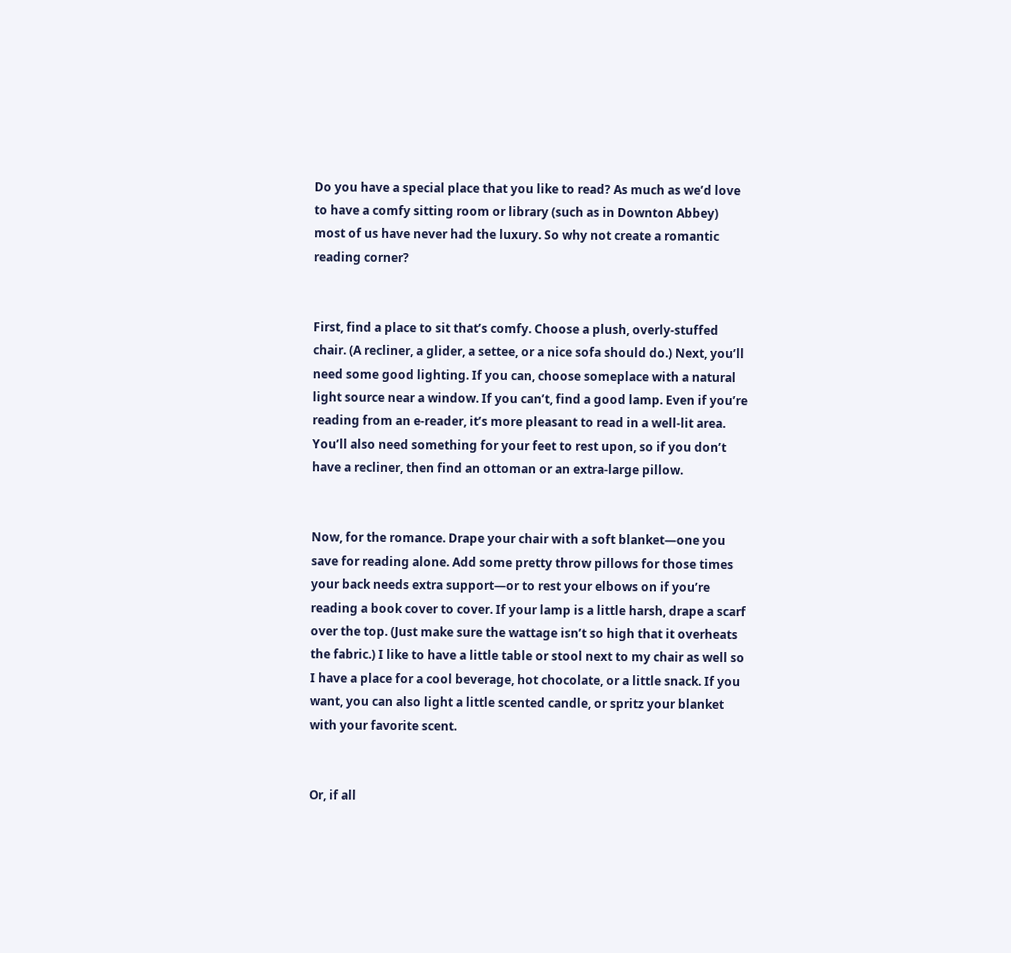Do you have a special place that you like to read? As much as we’d love to have a comfy sitting room or library (such as in Downton Abbey) most of us have never had the luxury. So why not create a romantic reading corner?


First, find a place to sit that’s comfy. Choose a plush, overly-stuffed chair. (A recliner, a glider, a settee, or a nice sofa should do.) Next, you’ll need some good lighting. If you can, choose someplace with a natural light source near a window. If you can’t, find a good lamp. Even if you’re reading from an e-reader, it’s more pleasant to read in a well-lit area. You’ll also need something for your feet to rest upon, so if you don’t have a recliner, then find an ottoman or an extra-large pillow.


Now, for the romance. Drape your chair with a soft blanket—one you save for reading alone. Add some pretty throw pillows for those times your back needs extra support—or to rest your elbows on if you’re reading a book cover to cover. If your lamp is a little harsh, drape a scarf over the top. (Just make sure the wattage isn’t so high that it overheats the fabric.) I like to have a little table or stool next to my chair as well so I have a place for a cool beverage, hot chocolate, or a little snack. If you want, you can also light a little scented candle, or spritz your blanket with your favorite scent.


Or, if all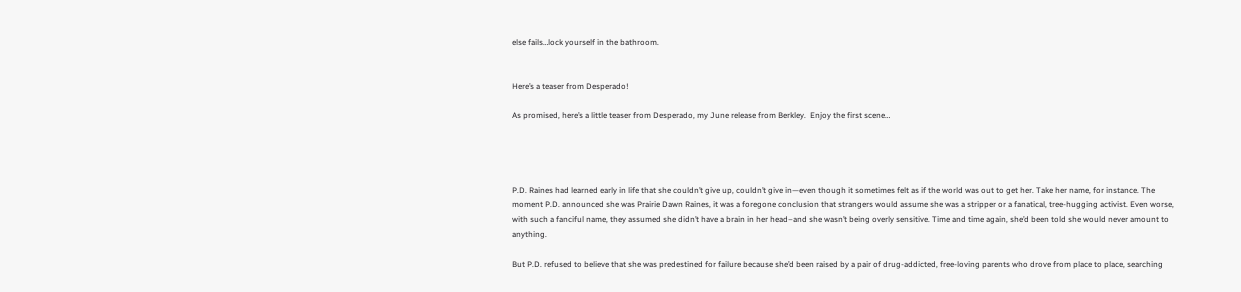else fails…lock yourself in the bathroom.


Here’s a teaser from Desperado!

As promised, here’s a little teaser from Desperado, my June release from Berkley.  Enjoy the first scene…




P.D. Raines had learned early in life that she couldn’t give up, couldn’t give in—even though it sometimes felt as if the world was out to get her. Take her name, for instance. The moment P.D. announced she was Prairie Dawn Raines, it was a foregone conclusion that strangers would assume she was a stripper or a fanatical, tree-hugging activist. Even worse, with such a fanciful name, they assumed she didn’t have a brain in her head–and she wasn’t being overly sensitive. Time and time again, she’d been told she would never amount to anything.

But P.D. refused to believe that she was predestined for failure because she’d been raised by a pair of drug-addicted, free-loving parents who drove from place to place, searching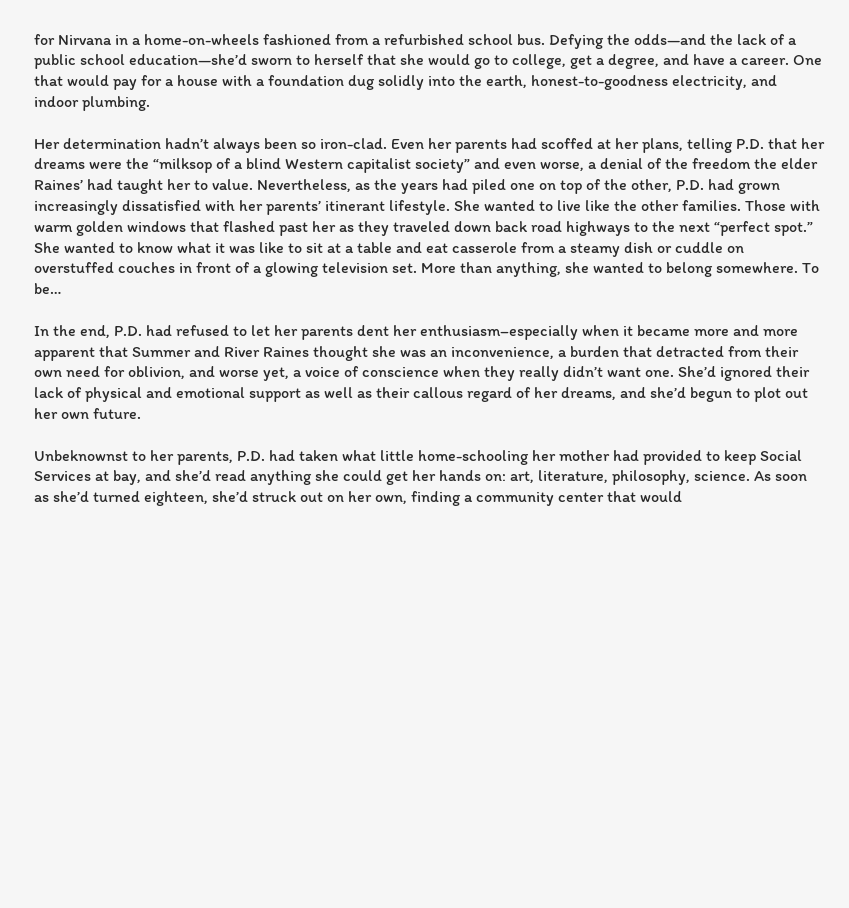for Nirvana in a home-on-wheels fashioned from a refurbished school bus. Defying the odds—and the lack of a public school education—she’d sworn to herself that she would go to college, get a degree, and have a career. One that would pay for a house with a foundation dug solidly into the earth, honest-to-goodness electricity, and indoor plumbing.

Her determination hadn’t always been so iron-clad. Even her parents had scoffed at her plans, telling P.D. that her dreams were the “milksop of a blind Western capitalist society” and even worse, a denial of the freedom the elder Raines’ had taught her to value. Nevertheless, as the years had piled one on top of the other, P.D. had grown increasingly dissatisfied with her parents’ itinerant lifestyle. She wanted to live like the other families. Those with warm golden windows that flashed past her as they traveled down back road highways to the next “perfect spot.” She wanted to know what it was like to sit at a table and eat casserole from a steamy dish or cuddle on overstuffed couches in front of a glowing television set. More than anything, she wanted to belong somewhere. To be…

In the end, P.D. had refused to let her parents dent her enthusiasm–especially when it became more and more apparent that Summer and River Raines thought she was an inconvenience, a burden that detracted from their own need for oblivion, and worse yet, a voice of conscience when they really didn’t want one. She’d ignored their lack of physical and emotional support as well as their callous regard of her dreams, and she’d begun to plot out her own future.

Unbeknownst to her parents, P.D. had taken what little home-schooling her mother had provided to keep Social Services at bay, and she’d read anything she could get her hands on: art, literature, philosophy, science. As soon as she’d turned eighteen, she’d struck out on her own, finding a community center that would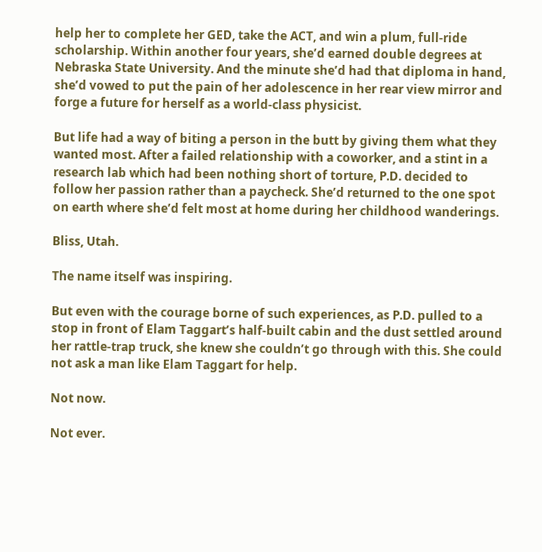help her to complete her GED, take the ACT, and win a plum, full-ride scholarship. Within another four years, she’d earned double degrees at Nebraska State University. And the minute she’d had that diploma in hand, she’d vowed to put the pain of her adolescence in her rear view mirror and forge a future for herself as a world-class physicist.

But life had a way of biting a person in the butt by giving them what they wanted most. After a failed relationship with a coworker, and a stint in a research lab which had been nothing short of torture, P.D. decided to follow her passion rather than a paycheck. She’d returned to the one spot on earth where she’d felt most at home during her childhood wanderings.

Bliss, Utah.

The name itself was inspiring.

But even with the courage borne of such experiences, as P.D. pulled to a stop in front of Elam Taggart’s half-built cabin and the dust settled around her rattle-trap truck, she knew she couldn’t go through with this. She could not ask a man like Elam Taggart for help.

Not now.

Not ever.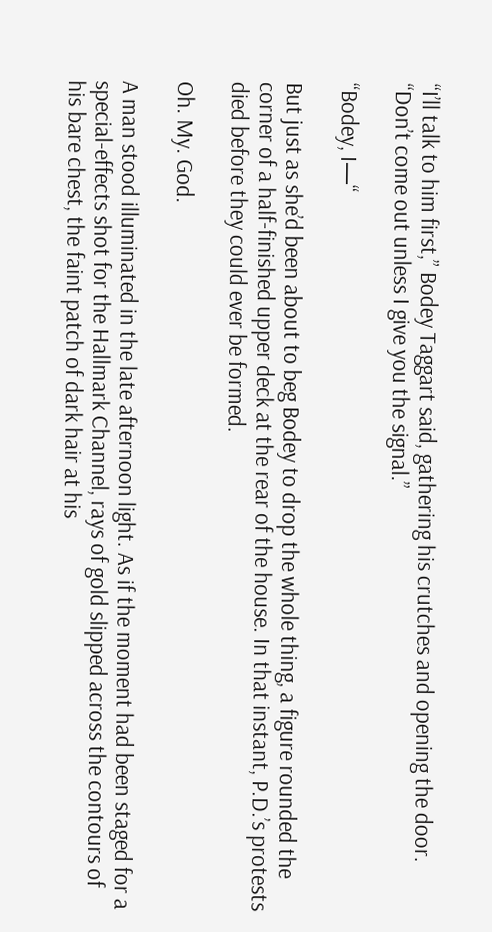“I’ll talk to him first,” Bodey Taggart said, gathering his crutches and opening the door. “Don’t come out unless I give you the signal.”

“Bodey, I—“

But just as she’d been about to beg Bodey to drop the whole thing, a figure rounded the corner of a half-finished upper deck at the rear of the house. In that instant, P.D.’s protests died before they could ever be formed.

Oh. My. God.

A man stood illuminated in the late afternoon light. As if the moment had been staged for a special-effects shot for the Hallmark Channel, rays of gold slipped across the contours of his bare chest, the faint patch of dark hair at his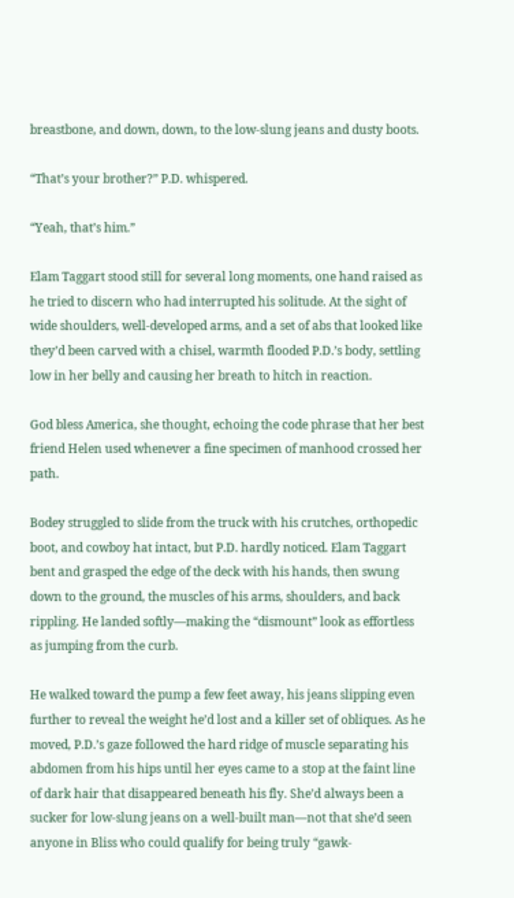breastbone, and down, down, to the low-slung jeans and dusty boots.

“That’s your brother?” P.D. whispered.

“Yeah, that’s him.”

Elam Taggart stood still for several long moments, one hand raised as he tried to discern who had interrupted his solitude. At the sight of wide shoulders, well-developed arms, and a set of abs that looked like they’d been carved with a chisel, warmth flooded P.D.’s body, settling low in her belly and causing her breath to hitch in reaction.

God bless America, she thought, echoing the code phrase that her best friend Helen used whenever a fine specimen of manhood crossed her path.

Bodey struggled to slide from the truck with his crutches, orthopedic boot, and cowboy hat intact, but P.D. hardly noticed. Elam Taggart bent and grasped the edge of the deck with his hands, then swung down to the ground, the muscles of his arms, shoulders, and back rippling. He landed softly—making the “dismount” look as effortless as jumping from the curb.

He walked toward the pump a few feet away, his jeans slipping even further to reveal the weight he’d lost and a killer set of obliques. As he moved, P.D.’s gaze followed the hard ridge of muscle separating his abdomen from his hips until her eyes came to a stop at the faint line of dark hair that disappeared beneath his fly. She’d always been a sucker for low-slung jeans on a well-built man—not that she’d seen anyone in Bliss who could qualify for being truly “gawk-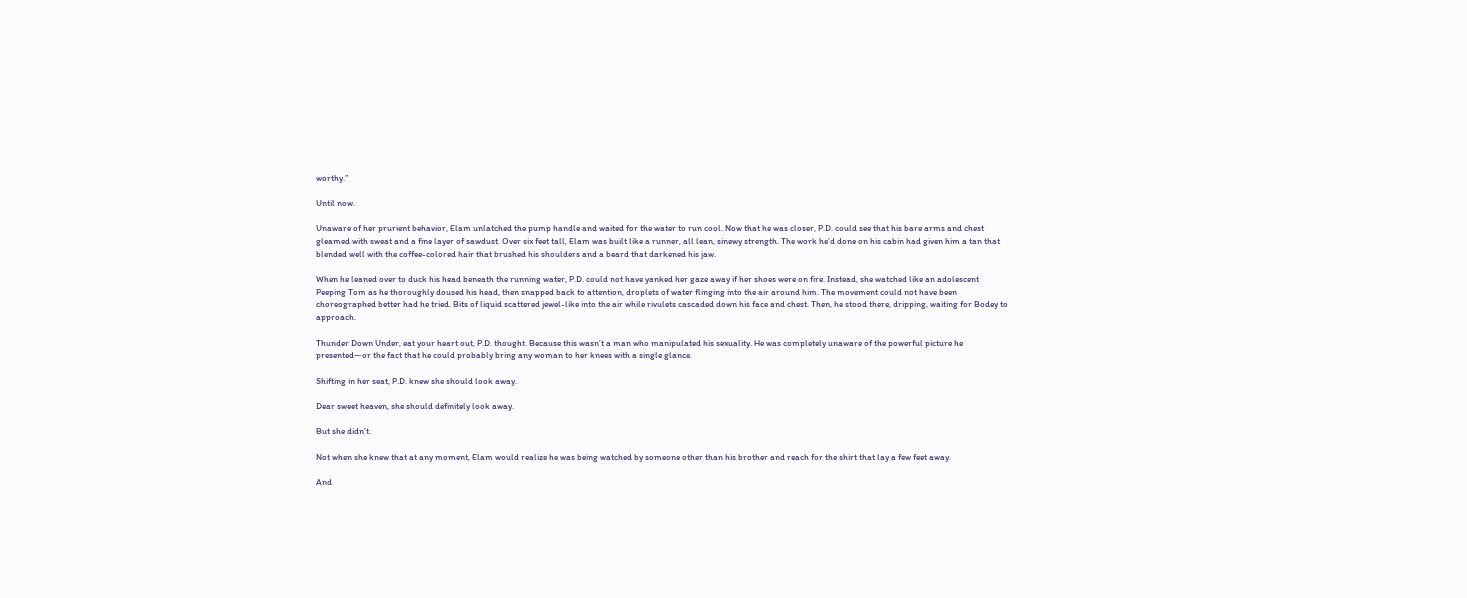worthy.”

Until now.

Unaware of her prurient behavior, Elam unlatched the pump handle and waited for the water to run cool. Now that he was closer, P.D. could see that his bare arms and chest gleamed with sweat and a fine layer of sawdust. Over six feet tall, Elam was built like a runner, all lean, sinewy strength. The work he’d done on his cabin had given him a tan that blended well with the coffee-colored hair that brushed his shoulders and a beard that darkened his jaw.

When he leaned over to duck his head beneath the running water, P.D. could not have yanked her gaze away if her shoes were on fire. Instead, she watched like an adolescent Peeping Tom as he thoroughly doused his head, then snapped back to attention, droplets of water flinging into the air around him. The movement could not have been choreographed better had he tried. Bits of liquid scattered jewel-like into the air while rivulets cascaded down his face and chest. Then, he stood there, dripping, waiting for Bodey to approach.

Thunder Down Under, eat your heart out, P.D. thought. Because this wasn’t a man who manipulated his sexuality. He was completely unaware of the powerful picture he presented—or the fact that he could probably bring any woman to her knees with a single glance.

Shifting in her seat, P.D. knew she should look away.

Dear sweet heaven, she should definitely look away.

But she didn’t.

Not when she knew that at any moment, Elam would realize he was being watched by someone other than his brother and reach for the shirt that lay a few feet away.

And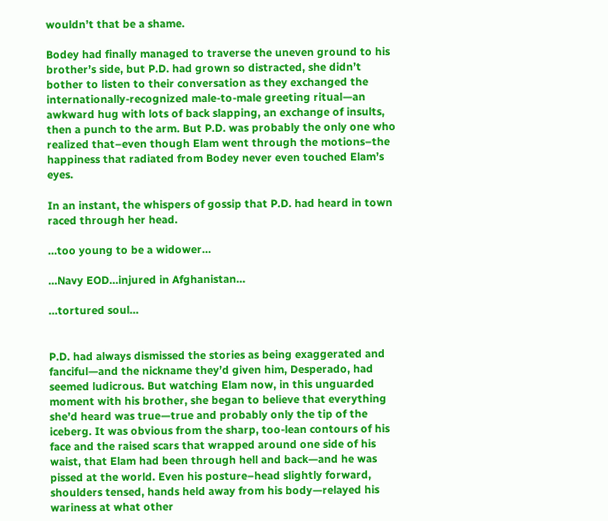wouldn’t that be a shame.

Bodey had finally managed to traverse the uneven ground to his brother’s side, but P.D. had grown so distracted, she didn’t bother to listen to their conversation as they exchanged the internationally-recognized male-to-male greeting ritual—an awkward hug with lots of back slapping, an exchange of insults, then a punch to the arm. But P.D. was probably the only one who realized that–even though Elam went through the motions–the happiness that radiated from Bodey never even touched Elam’s eyes.

In an instant, the whispers of gossip that P.D. had heard in town raced through her head.

…too young to be a widower…

…Navy EOD…injured in Afghanistan…

…tortured soul…


P.D. had always dismissed the stories as being exaggerated and fanciful—and the nickname they’d given him, Desperado, had seemed ludicrous. But watching Elam now, in this unguarded moment with his brother, she began to believe that everything she’d heard was true—true and probably only the tip of the iceberg. It was obvious from the sharp, too-lean contours of his face and the raised scars that wrapped around one side of his waist, that Elam had been through hell and back—and he was pissed at the world. Even his posture–head slightly forward, shoulders tensed, hands held away from his body—relayed his wariness at what other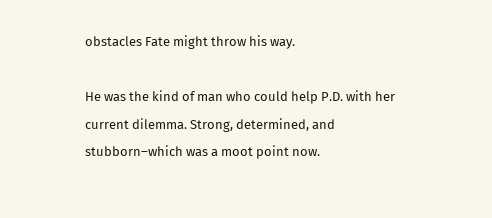obstacles Fate might throw his way.

He was the kind of man who could help P.D. with her current dilemma. Strong, determined, and stubborn–which was a moot point now.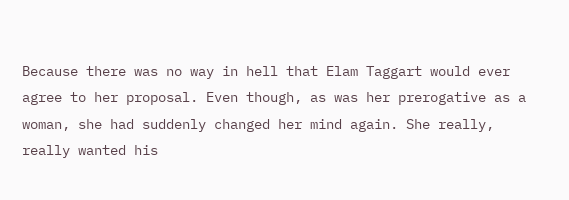Because there was no way in hell that Elam Taggart would ever agree to her proposal. Even though, as was her prerogative as a woman, she had suddenly changed her mind again. She really, really wanted his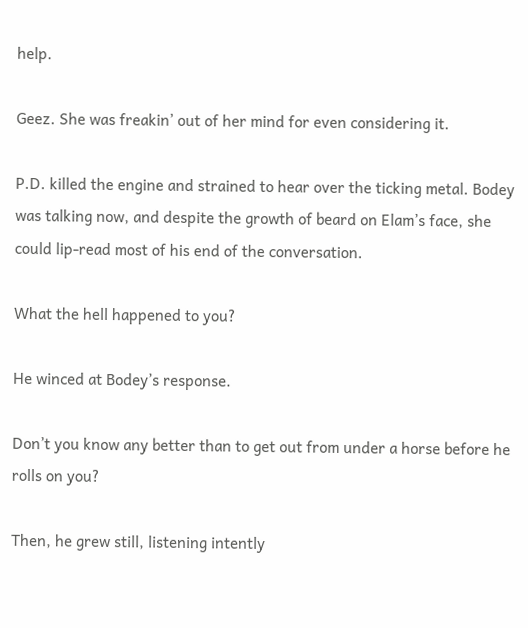help.

Geez. She was freakin’ out of her mind for even considering it.

P.D. killed the engine and strained to hear over the ticking metal. Bodey was talking now, and despite the growth of beard on Elam’s face, she could lip-read most of his end of the conversation.

What the hell happened to you?

He winced at Bodey’s response.

Don’t you know any better than to get out from under a horse before he rolls on you?

Then, he grew still, listening intently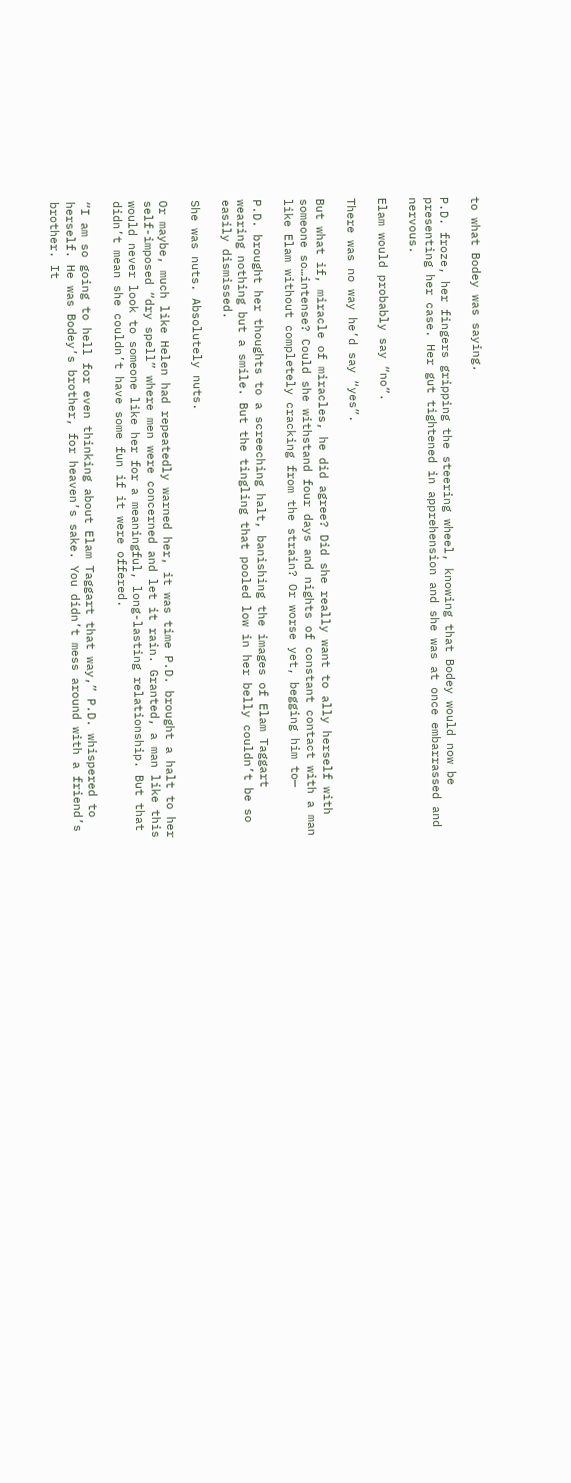to what Bodey was saying.

P.D. froze, her fingers gripping the steering wheel, knowing that Bodey would now be presenting her case. Her gut tightened in apprehension and she was at once embarrassed and nervous.

Elam would probably say “no”.

There was no way he’d say “yes”.

But what if, miracle of miracles, he did agree? Did she really want to ally herself with someone so…intense? Could she withstand four days and nights of constant contact with a man like Elam without completely cracking from the strain? Or worse yet, begging him to—

P.D. brought her thoughts to a screeching halt, banishing the images of Elam Taggart wearing nothing but a smile. But the tingling that pooled low in her belly couldn’t be so easily dismissed.

She was nuts. Absolutely nuts.

Or maybe, much like Helen had repeatedly warned her, it was time P.D. brought a halt to her self-imposed “dry spell” where men were concerned and let it rain. Granted, a man like this would never look to someone like her for a meaningful, long-lasting relationship. But that didn’t mean she couldn’t have some fun if it were offered.

“I am so going to hell for even thinking about Elam Taggart that way,” P.D. whispered to herself. He was Bodey’s brother, for heaven’s sake. You didn’t mess around with a friend’s brother. It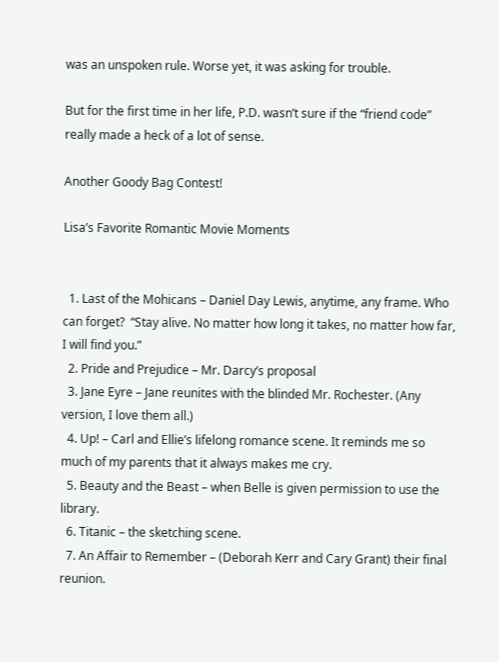was an unspoken rule. Worse yet, it was asking for trouble.

But for the first time in her life, P.D. wasn’t sure if the “friend code” really made a heck of a lot of sense.

Another Goody Bag Contest!

Lisa’s Favorite Romantic Movie Moments


  1. Last of the Mohicans – Daniel Day Lewis, anytime, any frame. Who can forget?  “Stay alive. No matter how long it takes, no matter how far, I will find you.”
  2. Pride and Prejudice – Mr. Darcy’s proposal
  3. Jane Eyre – Jane reunites with the blinded Mr. Rochester. (Any version, I love them all.)
  4. Up! – Carl and Ellie’s lifelong romance scene. It reminds me so much of my parents that it always makes me cry.
  5. Beauty and the Beast – when Belle is given permission to use the library.
  6. Titanic – the sketching scene.
  7. An Affair to Remember – (Deborah Kerr and Cary Grant) their final reunion.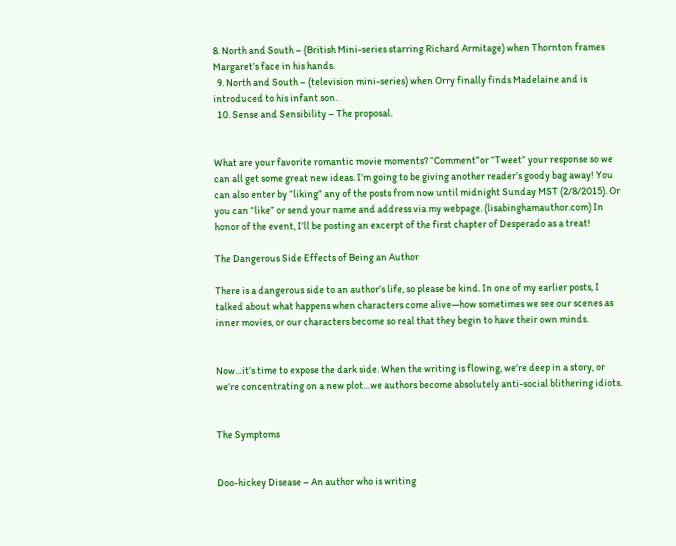8. North and South – (British Mini-series starring Richard Armitage) when Thornton frames Margaret’s face in his hands.
  9. North and South – (television mini-series) when Orry finally finds Madelaine and is introduced to his infant son.
  10. Sense and Sensibility – The proposal.


What are your favorite romantic movie moments? “Comment”or “Tweet” your response so we can all get some great new ideas. I’m going to be giving another reader’s goody bag away! You can also enter by “liking” any of the posts from now until midnight Sunday MST (2/8/2015). Or you can “like” or send your name and address via my webpage. (lisabinghamauthor.com) In honor of the event, I’ll be posting an excerpt of the first chapter of Desperado as a treat!

The Dangerous Side Effects of Being an Author

There is a dangerous side to an author’s life, so please be kind. In one of my earlier posts, I talked about what happens when characters come alive—how sometimes we see our scenes as inner movies, or our characters become so real that they begin to have their own minds.


Now…it’s time to expose the dark side. When the writing is flowing, we’re deep in a story, or we’re concentrating on a new plot…we authors become absolutely anti-social blithering idiots.


The Symptoms


Doo-hickey Disease – An author who is writing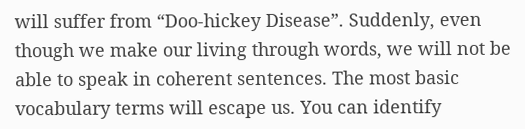will suffer from “Doo-hickey Disease”. Suddenly, even though we make our living through words, we will not be able to speak in coherent sentences. The most basic vocabulary terms will escape us. You can identify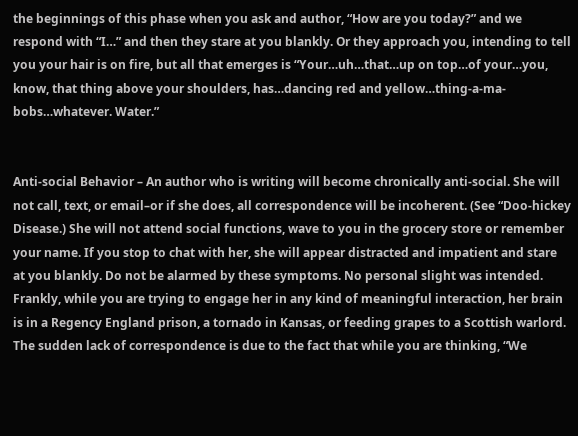the beginnings of this phase when you ask and author, “How are you today?” and we respond with “I…” and then they stare at you blankly. Or they approach you, intending to tell you your hair is on fire, but all that emerges is “Your…uh…that…up on top…of your…you, know, that thing above your shoulders, has…dancing red and yellow…thing-a-ma-bobs…whatever. Water.”


Anti-social Behavior – An author who is writing will become chronically anti-social. She will not call, text, or email–or if she does, all correspondence will be incoherent. (See “Doo-hickey Disease.) She will not attend social functions, wave to you in the grocery store or remember your name. If you stop to chat with her, she will appear distracted and impatient and stare at you blankly. Do not be alarmed by these symptoms. No personal slight was intended. Frankly, while you are trying to engage her in any kind of meaningful interaction, her brain is in a Regency England prison, a tornado in Kansas, or feeding grapes to a Scottish warlord. The sudden lack of correspondence is due to the fact that while you are thinking, “We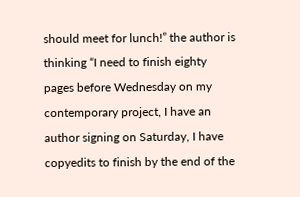should meet for lunch!” the author is thinking “I need to finish eighty pages before Wednesday on my contemporary project, I have an author signing on Saturday, I have copyedits to finish by the end of the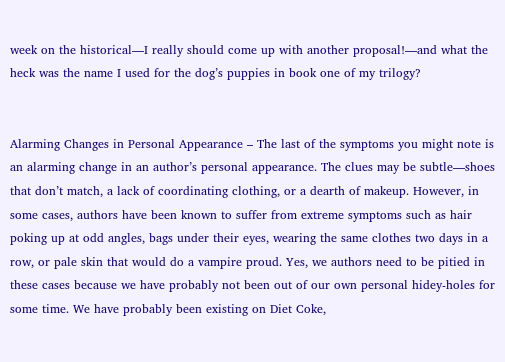week on the historical—I really should come up with another proposal!—and what the heck was the name I used for the dog’s puppies in book one of my trilogy?


Alarming Changes in Personal Appearance – The last of the symptoms you might note is an alarming change in an author’s personal appearance. The clues may be subtle—shoes that don’t match, a lack of coordinating clothing, or a dearth of makeup. However, in some cases, authors have been known to suffer from extreme symptoms such as hair poking up at odd angles, bags under their eyes, wearing the same clothes two days in a row, or pale skin that would do a vampire proud. Yes, we authors need to be pitied in these cases because we have probably not been out of our own personal hidey-holes for some time. We have probably been existing on Diet Coke,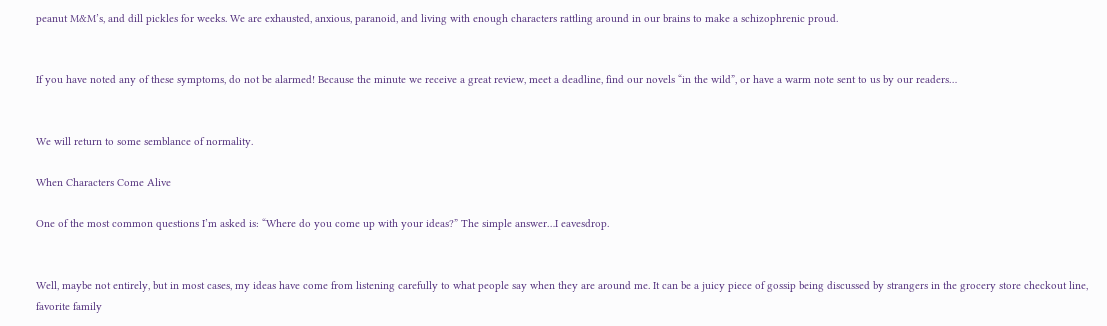peanut M&M’s, and dill pickles for weeks. We are exhausted, anxious, paranoid, and living with enough characters rattling around in our brains to make a schizophrenic proud.


If you have noted any of these symptoms, do not be alarmed! Because the minute we receive a great review, meet a deadline, find our novels “in the wild”, or have a warm note sent to us by our readers…


We will return to some semblance of normality.

When Characters Come Alive

One of the most common questions I’m asked is: “Where do you come up with your ideas?” The simple answer…I eavesdrop.


Well, maybe not entirely, but in most cases, my ideas have come from listening carefully to what people say when they are around me. It can be a juicy piece of gossip being discussed by strangers in the grocery store checkout line, favorite family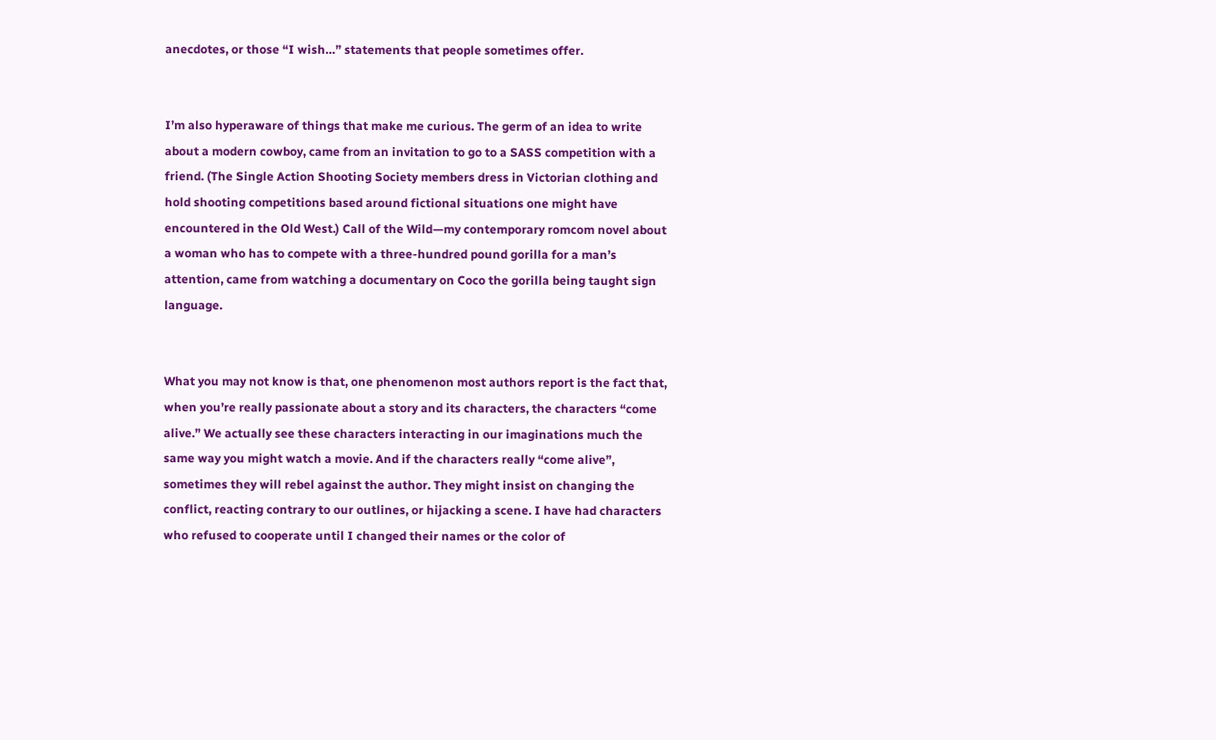anecdotes, or those “I wish…” statements that people sometimes offer.


I’m also hyperaware of things that make me curious. The germ of an idea to write about a modern cowboy, came from an invitation to go to a SASS competition with a friend. (The Single Action Shooting Society members dress in Victorian clothing and hold shooting competitions based around fictional situations one might have encountered in the Old West.) Call of the Wild—my contemporary romcom novel about a woman who has to compete with a three-hundred pound gorilla for a man’s attention, came from watching a documentary on Coco the gorilla being taught sign language.


What you may not know is that, one phenomenon most authors report is the fact that, when you’re really passionate about a story and its characters, the characters “come alive.” We actually see these characters interacting in our imaginations much the same way you might watch a movie. And if the characters really “come alive”, sometimes they will rebel against the author. They might insist on changing the conflict, reacting contrary to our outlines, or hijacking a scene. I have had characters who refused to cooperate until I changed their names or the color of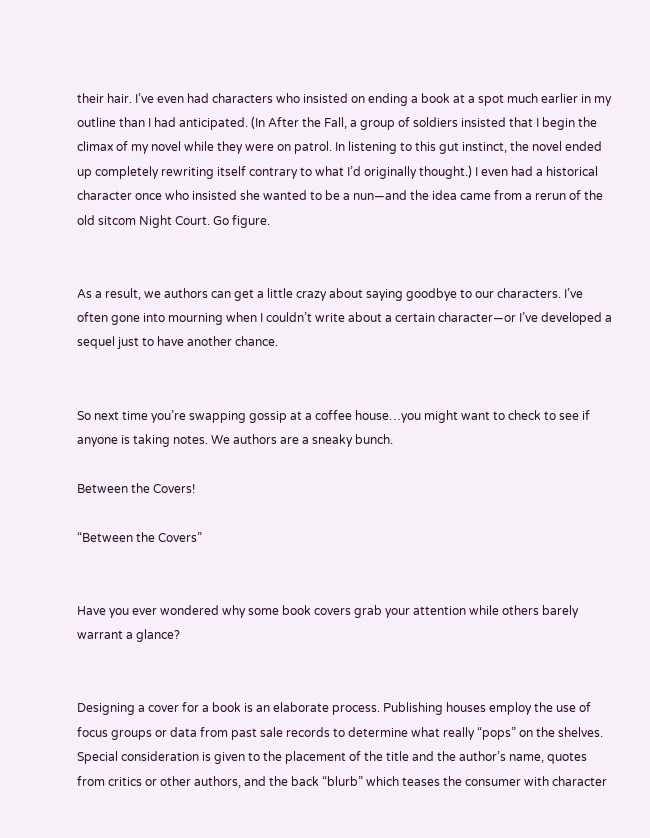their hair. I’ve even had characters who insisted on ending a book at a spot much earlier in my outline than I had anticipated. (In After the Fall, a group of soldiers insisted that I begin the climax of my novel while they were on patrol. In listening to this gut instinct, the novel ended up completely rewriting itself contrary to what I’d originally thought.) I even had a historical character once who insisted she wanted to be a nun—and the idea came from a rerun of the old sitcom Night Court. Go figure.


As a result, we authors can get a little crazy about saying goodbye to our characters. I’ve often gone into mourning when I couldn’t write about a certain character—or I’ve developed a sequel just to have another chance.


So next time you’re swapping gossip at a coffee house…you might want to check to see if anyone is taking notes. We authors are a sneaky bunch.

Between the Covers!

“Between the Covers”


Have you ever wondered why some book covers grab your attention while others barely warrant a glance?


Designing a cover for a book is an elaborate process. Publishing houses employ the use of focus groups or data from past sale records to determine what really “pops” on the shelves. Special consideration is given to the placement of the title and the author’s name, quotes from critics or other authors, and the back “blurb” which teases the consumer with character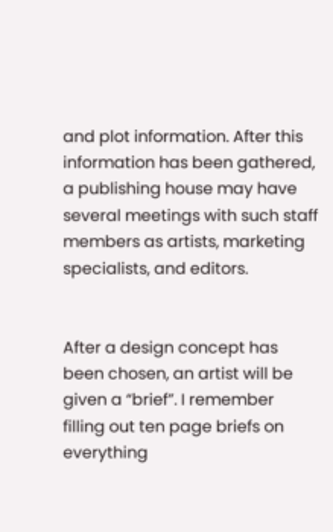and plot information. After this information has been gathered, a publishing house may have several meetings with such staff members as artists, marketing specialists, and editors.


After a design concept has been chosen, an artist will be given a “brief”. I remember filling out ten page briefs on everything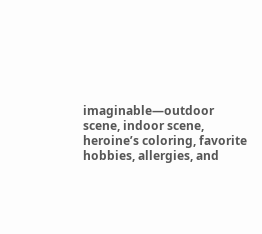imaginable—outdoor scene, indoor scene, heroine’s coloring, favorite hobbies, allergies, and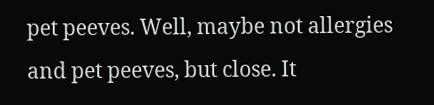pet peeves. Well, maybe not allergies and pet peeves, but close. It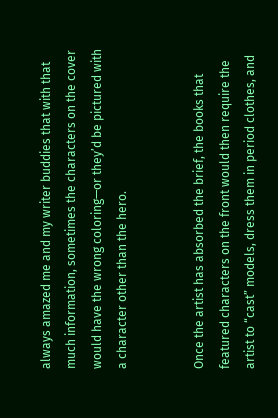always amazed me and my writer buddies that with that much information, sometimes the characters on the cover would have the wrong coloring—or they’d be pictured with a character other than the hero.


Once the artist has absorbed the brief, the books that featured characters on the front would then require the artist to “cast” models, dress them in period clothes, and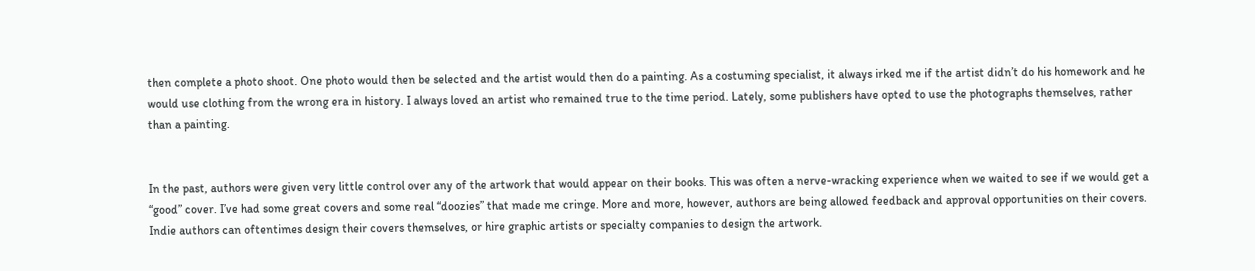then complete a photo shoot. One photo would then be selected and the artist would then do a painting. As a costuming specialist, it always irked me if the artist didn’t do his homework and he would use clothing from the wrong era in history. I always loved an artist who remained true to the time period. Lately, some publishers have opted to use the photographs themselves, rather than a painting.


In the past, authors were given very little control over any of the artwork that would appear on their books. This was often a nerve-wracking experience when we waited to see if we would get a “good” cover. I’ve had some great covers and some real “doozies” that made me cringe. More and more, however, authors are being allowed feedback and approval opportunities on their covers. Indie authors can oftentimes design their covers themselves, or hire graphic artists or specialty companies to design the artwork.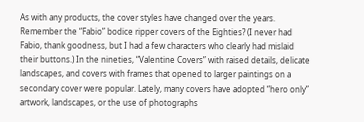As with any products, the cover styles have changed over the years. Remember the “Fabio” bodice ripper covers of the Eighties? (I never had Fabio, thank goodness, but I had a few characters who clearly had mislaid their buttons.) In the nineties, “Valentine Covers” with raised details, delicate landscapes, and covers with frames that opened to larger paintings on a secondary cover were popular. Lately, many covers have adopted “hero only” artwork, landscapes, or the use of photographs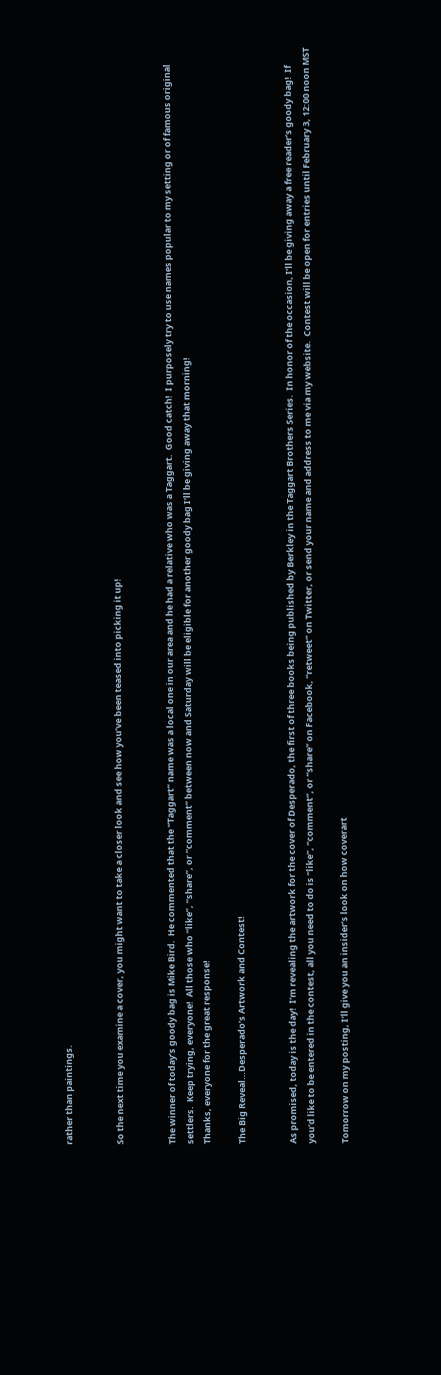rather than paintings.


So the next time you examine a cover, you might want to take a closer look and see how you’ve been teased into picking it up!


The winner of today’s goody bag is Mike Bird.  He commented that the “Taggart” name was a local one in our area and he had a relative who was a Taggart.  Good catch!  I purposely try to use names popular to my setting or of famous original settlers.  Keep trying, everyone!  All those who “like”, “share”, or “comment” between now and Saturday will be eligible for another goody bag I’ll be giving away that morning!
Thanks, everyone for the great response!

The Big Reveal…Desperado’s Artwork and Contest!


As promised, today is the day!  I’m revealing the artwork for the cover of Desperado, the first of three books being published by Berkley in the Taggart Brothers Series.  In honor of the occasion, I’ll be giving away a free reader’s goody bag!  If you’d like to be entered in the contest, all you need to do is “like”, “comment”, or “share” on Facebook, “retweet” on Twitter, or send your name and address to me via my website.  Contest will be open for entries until February 3, 12:00 noon MST

Tomorrow on my posting, I’ll give you an insider’s look on how coverart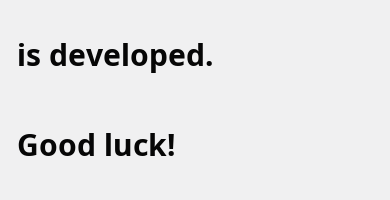is developed.

Good luck!